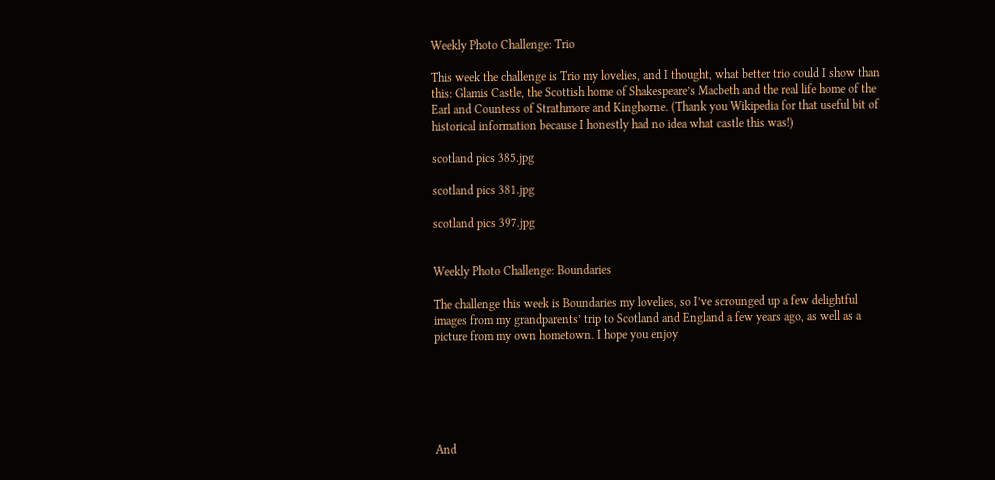Weekly Photo Challenge: Trio

This week the challenge is Trio my lovelies, and I thought, what better trio could I show than this: Glamis Castle, the Scottish home of Shakespeare’s Macbeth and the real life home of the Earl and Countess of Strathmore and Kinghorne. (Thank you Wikipedia for that useful bit of historical information because I honestly had no idea what castle this was!)

scotland pics 385.jpg

scotland pics 381.jpg

scotland pics 397.jpg


Weekly Photo Challenge: Boundaries

The challenge this week is Boundaries my lovelies, so I’ve scrounged up a few delightful images from my grandparents’ trip to Scotland and England a few years ago, as well as a picture from my own hometown. I hope you enjoy






And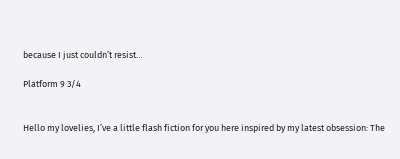because I just couldn’t resist…

Platform 9 3/4


Hello my lovelies, I’ve a little flash fiction for you here inspired by my latest obsession: The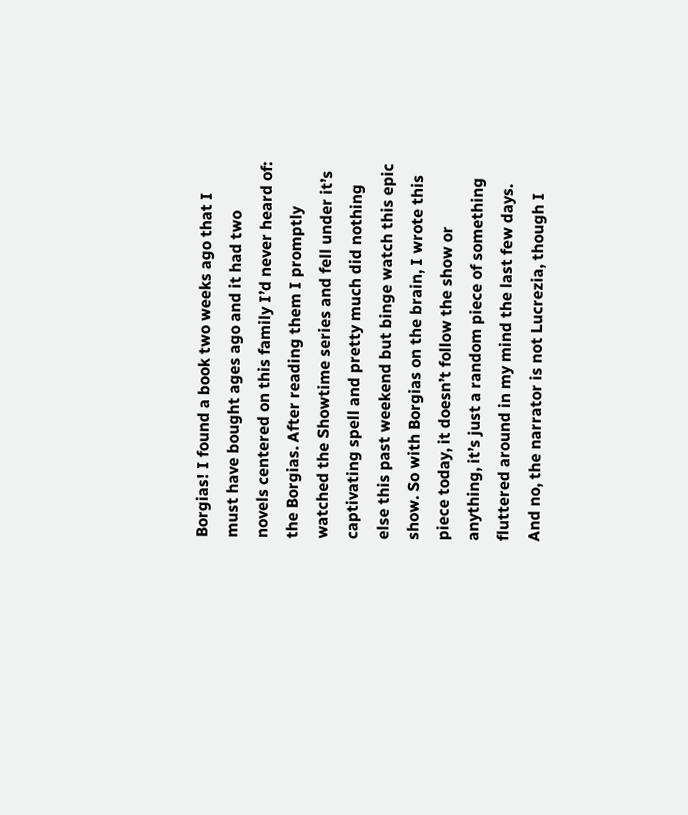Borgias! I found a book two weeks ago that I must have bought ages ago and it had two novels centered on this family I’d never heard of: the Borgias. After reading them I promptly watched the Showtime series and fell under it’s captivating spell and pretty much did nothing else this past weekend but binge watch this epic show. So with Borgias on the brain, I wrote this piece today, it doesn’t follow the show or anything, it’s just a random piece of something fluttered around in my mind the last few days. And no, the narrator is not Lucrezia, though I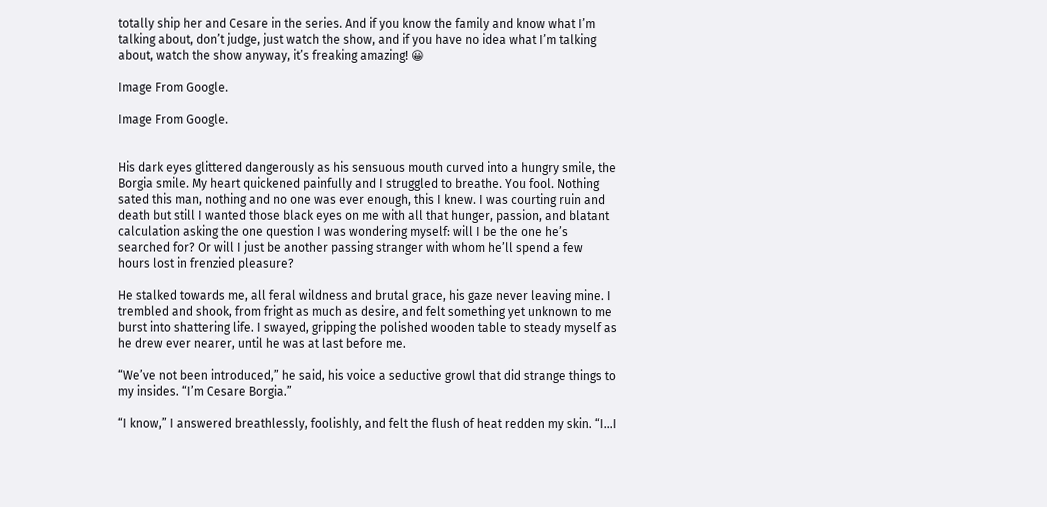totally ship her and Cesare in the series. And if you know the family and know what I’m talking about, don’t judge, just watch the show, and if you have no idea what I’m talking about, watch the show anyway, it’s freaking amazing! 😀

Image From Google.

Image From Google.


His dark eyes glittered dangerously as his sensuous mouth curved into a hungry smile, the Borgia smile. My heart quickened painfully and I struggled to breathe. You fool. Nothing sated this man, nothing and no one was ever enough, this I knew. I was courting ruin and death but still I wanted those black eyes on me with all that hunger, passion, and blatant calculation asking the one question I was wondering myself: will I be the one he’s searched for? Or will I just be another passing stranger with whom he’ll spend a few hours lost in frenzied pleasure?

He stalked towards me, all feral wildness and brutal grace, his gaze never leaving mine. I trembled and shook, from fright as much as desire, and felt something yet unknown to me burst into shattering life. I swayed, gripping the polished wooden table to steady myself as he drew ever nearer, until he was at last before me.

“We’ve not been introduced,” he said, his voice a seductive growl that did strange things to my insides. “I’m Cesare Borgia.”

“I know,” I answered breathlessly, foolishly, and felt the flush of heat redden my skin. “I…I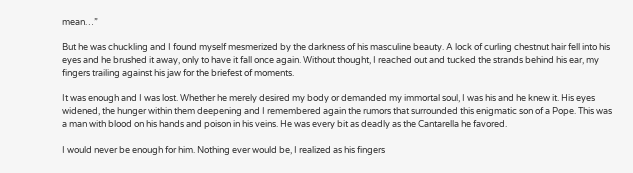mean…”

But he was chuckling and I found myself mesmerized by the darkness of his masculine beauty. A lock of curling chestnut hair fell into his eyes and he brushed it away, only to have it fall once again. Without thought, I reached out and tucked the strands behind his ear, my fingers trailing against his jaw for the briefest of moments.

It was enough and I was lost. Whether he merely desired my body or demanded my immortal soul, I was his and he knew it. His eyes widened, the hunger within them deepening and I remembered again the rumors that surrounded this enigmatic son of a Pope. This was a man with blood on his hands and poison in his veins. He was every bit as deadly as the Cantarella he favored.

I would never be enough for him. Nothing ever would be, I realized as his fingers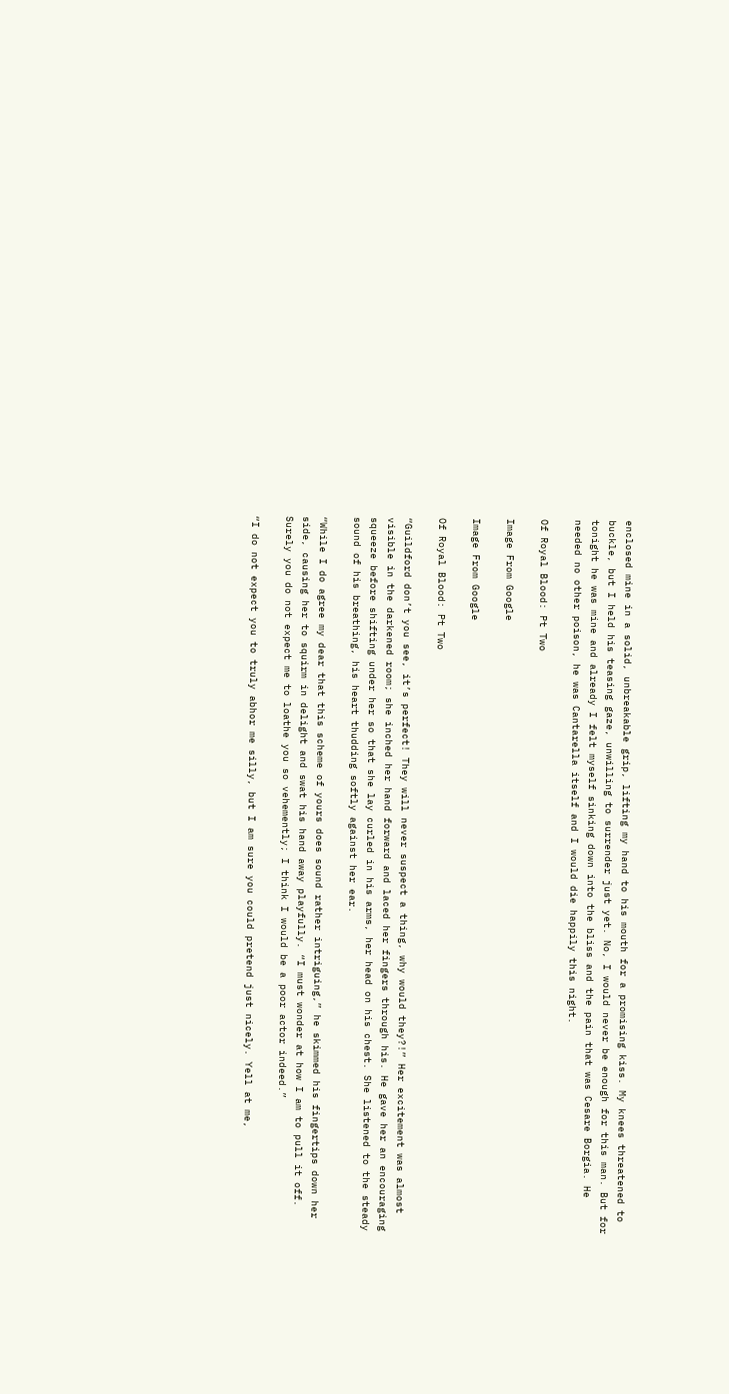enclosed mine in a solid, unbreakable grip, lifting my hand to his mouth for a promising kiss. My knees threatened to buckle, but I held his teasing gaze, unwilling to surrender just yet. No, I would never be enough for this man. But for tonight he was mine and already I felt myself sinking down into the bliss and the pain that was Cesare Borgia. He needed no other poison, he was Cantarella itself and I would die happily this night.

Of Royal Blood: Pt Two

Image From Google

Image From Google

Of Royal Blood: Pt Two

“Guildford don’t you see, it’s perfect! They will never suspect a thing, why would they?!” Her excitement was almost visible in the darkened room; she inched her hand forward and laced her fingers through his. He gave her an encouraging squeeze before shifting under her so that she lay curled in his arms, her head on his chest. She listened to the steady sound of his breathing, his heart thudding softly against her ear.

“While I do agree my dear that this scheme of yours does sound rather intriguing,” he skimmed his fingertips down her side, causing her to squirm in delight and swat his hand away playfully. “I must wonder at how I am to pull it off. Surely you do not expect me to loathe you so vehemently; I think I would be a poor actor indeed.”

“I do not expect you to truly abhor me silly, but I am sure you could pretend just nicely. Yell at me,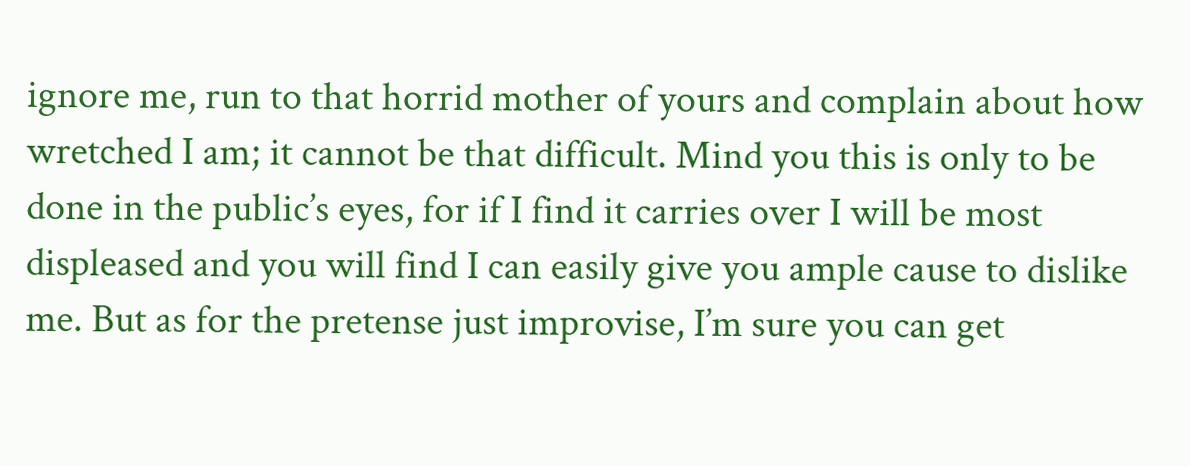ignore me, run to that horrid mother of yours and complain about how wretched I am; it cannot be that difficult. Mind you this is only to be done in the public’s eyes, for if I find it carries over I will be most displeased and you will find I can easily give you ample cause to dislike me. But as for the pretense just improvise, I’m sure you can get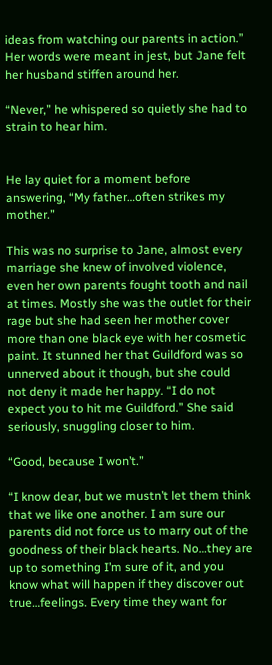ideas from watching our parents in action.” Her words were meant in jest, but Jane felt her husband stiffen around her.

“Never,” he whispered so quietly she had to strain to hear him.


He lay quiet for a moment before answering, “My father…often strikes my mother.”

This was no surprise to Jane, almost every marriage she knew of involved violence, even her own parents fought tooth and nail at times. Mostly she was the outlet for their rage but she had seen her mother cover more than one black eye with her cosmetic paint. It stunned her that Guildford was so unnerved about it though, but she could not deny it made her happy. “I do not expect you to hit me Guildford.” She said seriously, snuggling closer to him.

“Good, because I won’t.”

“I know dear, but we mustn’t let them think that we like one another. I am sure our parents did not force us to marry out of the goodness of their black hearts. No…they are up to something I’m sure of it, and you know what will happen if they discover out true…feelings. Every time they want for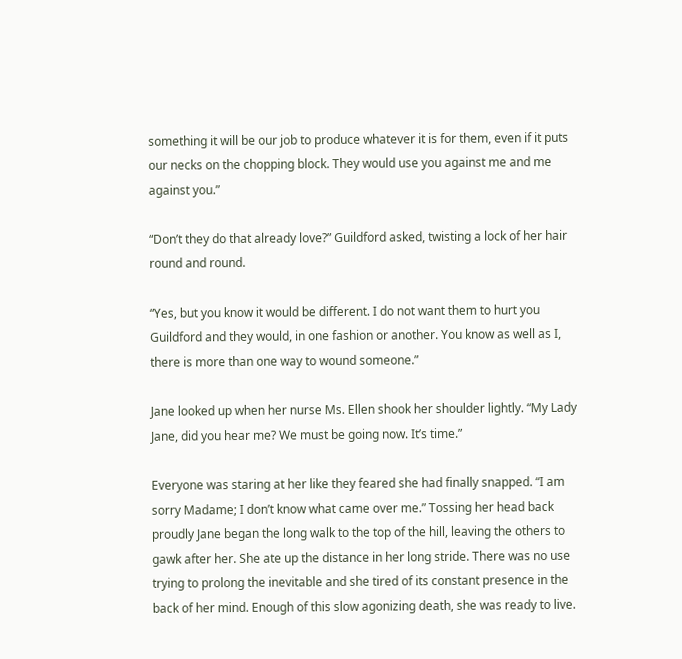something it will be our job to produce whatever it is for them, even if it puts our necks on the chopping block. They would use you against me and me against you.”

“Don’t they do that already love?” Guildford asked, twisting a lock of her hair round and round.

“Yes, but you know it would be different. I do not want them to hurt you Guildford and they would, in one fashion or another. You know as well as I, there is more than one way to wound someone.”

Jane looked up when her nurse Ms. Ellen shook her shoulder lightly. “My Lady Jane, did you hear me? We must be going now. It’s time.”

Everyone was staring at her like they feared she had finally snapped. “I am sorry Madame; I don’t know what came over me.” Tossing her head back proudly Jane began the long walk to the top of the hill, leaving the others to gawk after her. She ate up the distance in her long stride. There was no use trying to prolong the inevitable and she tired of its constant presence in the back of her mind. Enough of this slow agonizing death, she was ready to live.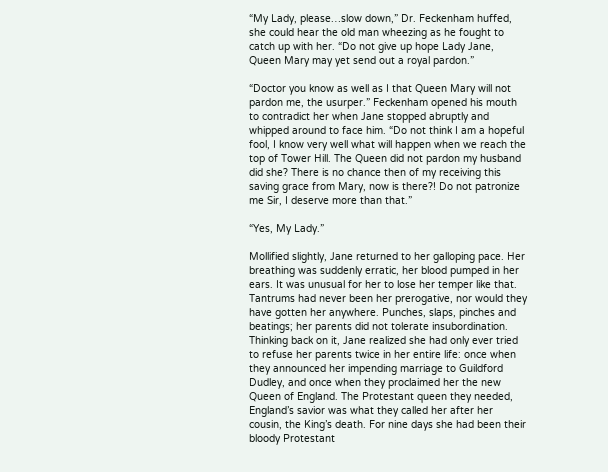“My Lady, please…slow down,” Dr. Feckenham huffed, she could hear the old man wheezing as he fought to catch up with her. “Do not give up hope Lady Jane, Queen Mary may yet send out a royal pardon.”

“Doctor you know as well as I that Queen Mary will not pardon me, the usurper.” Feckenham opened his mouth to contradict her when Jane stopped abruptly and whipped around to face him. “Do not think I am a hopeful fool, I know very well what will happen when we reach the top of Tower Hill. The Queen did not pardon my husband did she? There is no chance then of my receiving this saving grace from Mary, now is there?! Do not patronize me Sir, I deserve more than that.”

“Yes, My Lady.”

Mollified slightly, Jane returned to her galloping pace. Her breathing was suddenly erratic, her blood pumped in her ears. It was unusual for her to lose her temper like that. Tantrums had never been her prerogative, nor would they have gotten her anywhere. Punches, slaps, pinches and beatings; her parents did not tolerate insubordination. Thinking back on it, Jane realized she had only ever tried to refuse her parents twice in her entire life: once when they announced her impending marriage to Guildford Dudley, and once when they proclaimed her the new Queen of England. The Protestant queen they needed, England’s savior was what they called her after her cousin, the King’s death. For nine days she had been their bloody Protestant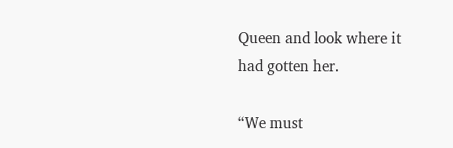Queen and look where it had gotten her.

“We must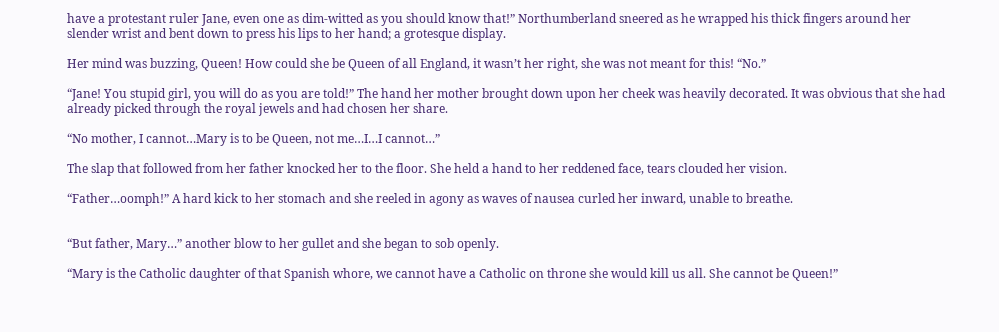have a protestant ruler Jane, even one as dim-witted as you should know that!” Northumberland sneered as he wrapped his thick fingers around her slender wrist and bent down to press his lips to her hand; a grotesque display.

Her mind was buzzing, Queen! How could she be Queen of all England, it wasn’t her right, she was not meant for this! “No.”

“Jane! You stupid girl, you will do as you are told!” The hand her mother brought down upon her cheek was heavily decorated. It was obvious that she had already picked through the royal jewels and had chosen her share.

“No mother, I cannot…Mary is to be Queen, not me…I…I cannot…”

The slap that followed from her father knocked her to the floor. She held a hand to her reddened face, tears clouded her vision.

“Father…oomph!” A hard kick to her stomach and she reeled in agony as waves of nausea curled her inward, unable to breathe.


“But father, Mary…” another blow to her gullet and she began to sob openly.

“Mary is the Catholic daughter of that Spanish whore, we cannot have a Catholic on throne she would kill us all. She cannot be Queen!”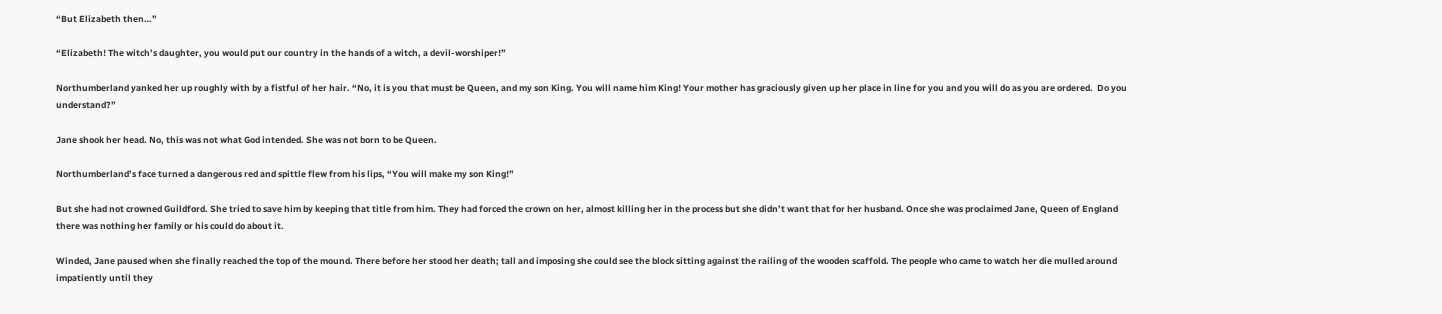“But Elizabeth then…”

“Elizabeth! The witch’s daughter, you would put our country in the hands of a witch, a devil-worshiper!”

Northumberland yanked her up roughly with by a fistful of her hair. “No, it is you that must be Queen, and my son King. You will name him King! Your mother has graciously given up her place in line for you and you will do as you are ordered.  Do you understand?”

Jane shook her head. No, this was not what God intended. She was not born to be Queen.

Northumberland’s face turned a dangerous red and spittle flew from his lips, “You will make my son King!”

But she had not crowned Guildford. She tried to save him by keeping that title from him. They had forced the crown on her, almost killing her in the process but she didn’t want that for her husband. Once she was proclaimed Jane, Queen of England there was nothing her family or his could do about it.

Winded, Jane paused when she finally reached the top of the mound. There before her stood her death; tall and imposing she could see the block sitting against the railing of the wooden scaffold. The people who came to watch her die mulled around impatiently until they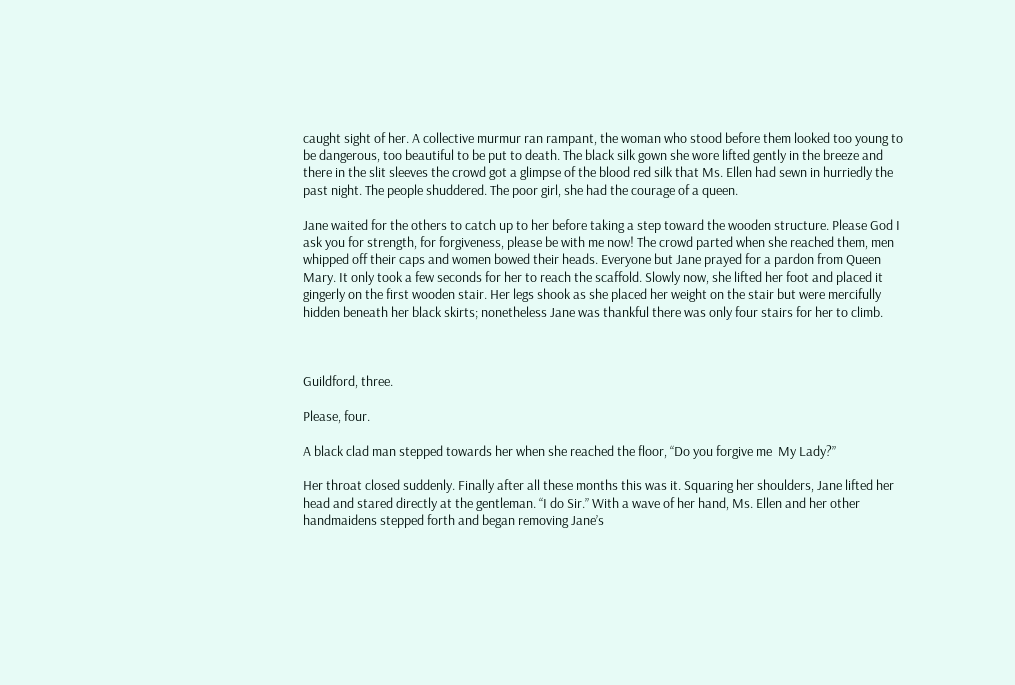caught sight of her. A collective murmur ran rampant, the woman who stood before them looked too young to be dangerous, too beautiful to be put to death. The black silk gown she wore lifted gently in the breeze and there in the slit sleeves the crowd got a glimpse of the blood red silk that Ms. Ellen had sewn in hurriedly the past night. The people shuddered. The poor girl, she had the courage of a queen.

Jane waited for the others to catch up to her before taking a step toward the wooden structure. Please God I ask you for strength, for forgiveness, please be with me now! The crowd parted when she reached them, men whipped off their caps and women bowed their heads. Everyone but Jane prayed for a pardon from Queen Mary. It only took a few seconds for her to reach the scaffold. Slowly now, she lifted her foot and placed it gingerly on the first wooden stair. Her legs shook as she placed her weight on the stair but were mercifully hidden beneath her black skirts; nonetheless Jane was thankful there was only four stairs for her to climb.



Guildford, three.

Please, four.

A black clad man stepped towards her when she reached the floor, “Do you forgive me  My Lady?”

Her throat closed suddenly. Finally after all these months this was it. Squaring her shoulders, Jane lifted her head and stared directly at the gentleman. “I do Sir.” With a wave of her hand, Ms. Ellen and her other handmaidens stepped forth and began removing Jane’s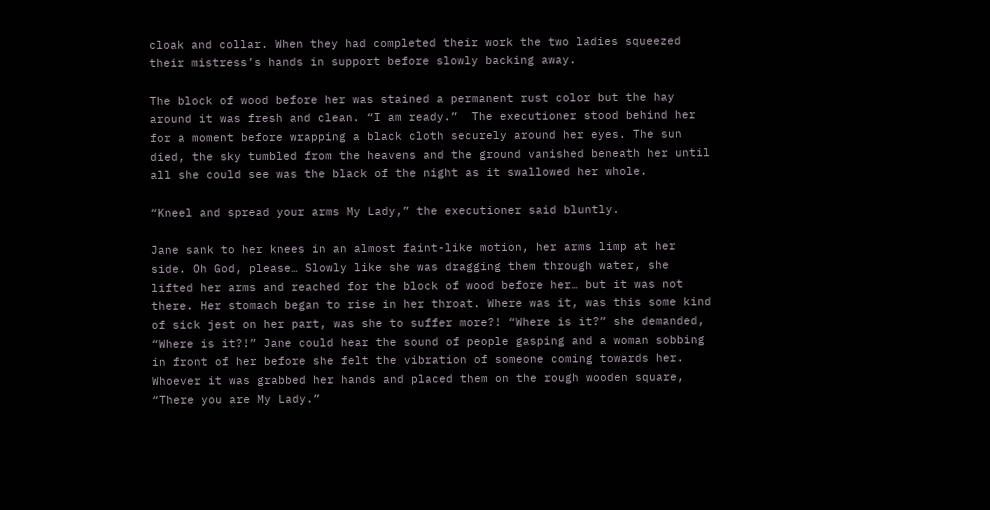cloak and collar. When they had completed their work the two ladies squeezed their mistress’s hands in support before slowly backing away.

The block of wood before her was stained a permanent rust color but the hay around it was fresh and clean. “I am ready.”  The executioner stood behind her for a moment before wrapping a black cloth securely around her eyes. The sun died, the sky tumbled from the heavens and the ground vanished beneath her until all she could see was the black of the night as it swallowed her whole.

“Kneel and spread your arms My Lady,” the executioner said bluntly.

Jane sank to her knees in an almost faint-like motion, her arms limp at her side. Oh God, please… Slowly like she was dragging them through water, she lifted her arms and reached for the block of wood before her… but it was not there. Her stomach began to rise in her throat. Where was it, was this some kind of sick jest on her part, was she to suffer more?! “Where is it?” she demanded, “Where is it?!” Jane could hear the sound of people gasping and a woman sobbing in front of her before she felt the vibration of someone coming towards her. Whoever it was grabbed her hands and placed them on the rough wooden square, “There you are My Lady.”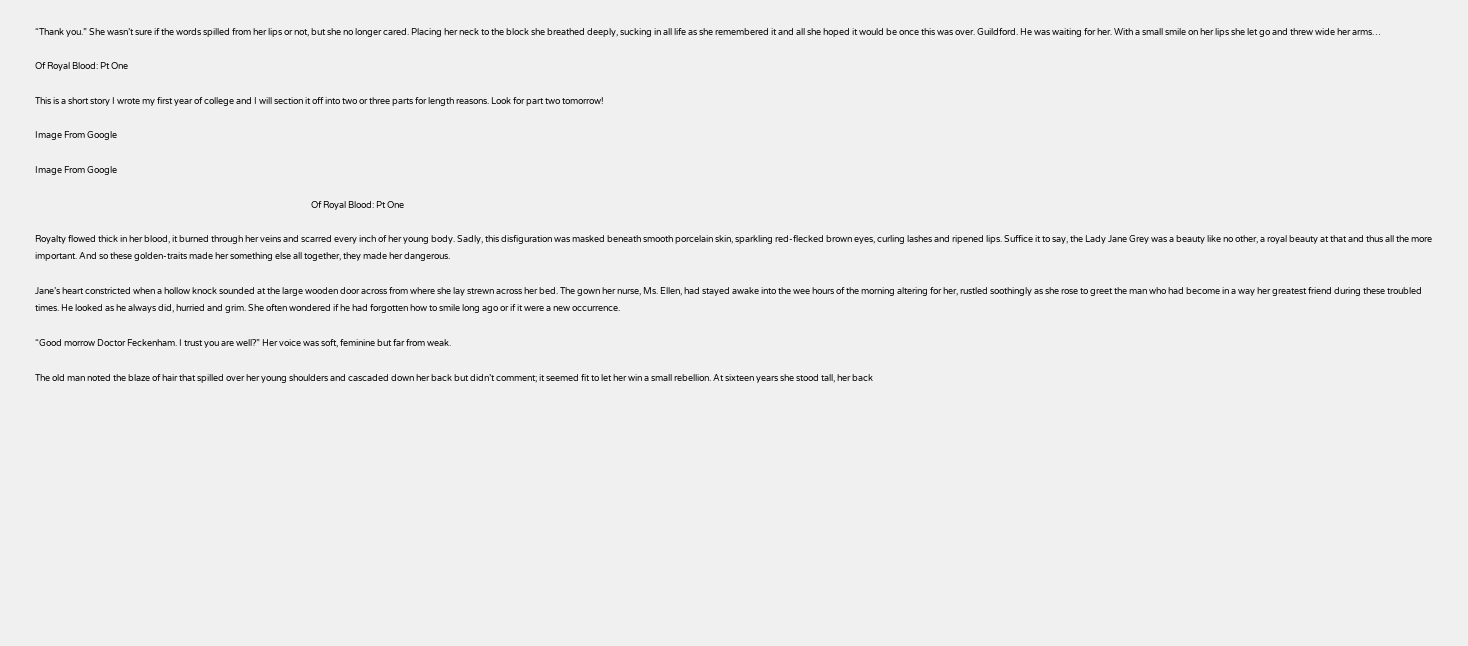“Thank you.” She wasn’t sure if the words spilled from her lips or not, but she no longer cared. Placing her neck to the block she breathed deeply, sucking in all life as she remembered it and all she hoped it would be once this was over. Guildford. He was waiting for her. With a small smile on her lips she let go and threw wide her arms…

Of Royal Blood: Pt One

This is a short story I wrote my first year of college and I will section it off into two or three parts for length reasons. Look for part two tomorrow!

Image From Google

Image From Google

                                                                                                                                          Of Royal Blood: Pt One

Royalty flowed thick in her blood, it burned through her veins and scarred every inch of her young body. Sadly, this disfiguration was masked beneath smooth porcelain skin, sparkling red-flecked brown eyes, curling lashes and ripened lips. Suffice it to say, the Lady Jane Grey was a beauty like no other, a royal beauty at that and thus all the more important. And so these golden-traits made her something else all together, they made her dangerous.

Jane’s heart constricted when a hollow knock sounded at the large wooden door across from where she lay strewn across her bed. The gown her nurse, Ms. Ellen, had stayed awake into the wee hours of the morning altering for her, rustled soothingly as she rose to greet the man who had become in a way her greatest friend during these troubled times. He looked as he always did, hurried and grim. She often wondered if he had forgotten how to smile long ago or if it were a new occurrence.

“Good morrow Doctor Feckenham. I trust you are well?” Her voice was soft, feminine but far from weak.

The old man noted the blaze of hair that spilled over her young shoulders and cascaded down her back but didn’t comment; it seemed fit to let her win a small rebellion. At sixteen years she stood tall, her back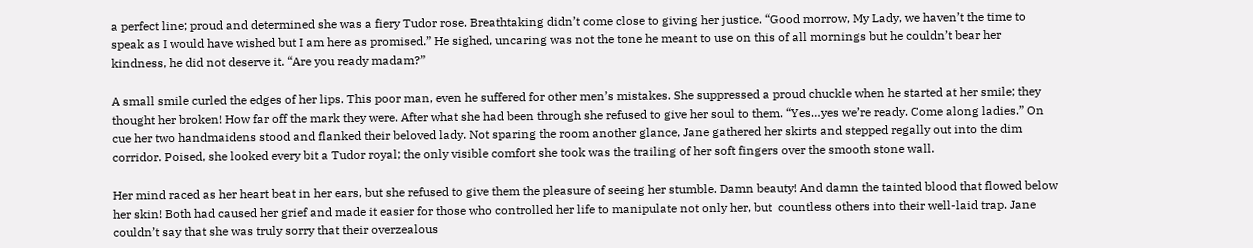a perfect line; proud and determined she was a fiery Tudor rose. Breathtaking didn’t come close to giving her justice. “Good morrow, My Lady, we haven’t the time to speak as I would have wished but I am here as promised.” He sighed, uncaring was not the tone he meant to use on this of all mornings but he couldn’t bear her kindness, he did not deserve it. “Are you ready madam?”

A small smile curled the edges of her lips. This poor man, even he suffered for other men’s mistakes. She suppressed a proud chuckle when he started at her smile; they thought her broken! How far off the mark they were. After what she had been through she refused to give her soul to them. “Yes…yes we’re ready. Come along ladies.” On cue her two handmaidens stood and flanked their beloved lady. Not sparing the room another glance, Jane gathered her skirts and stepped regally out into the dim corridor. Poised, she looked every bit a Tudor royal; the only visible comfort she took was the trailing of her soft fingers over the smooth stone wall.

Her mind raced as her heart beat in her ears, but she refused to give them the pleasure of seeing her stumble. Damn beauty! And damn the tainted blood that flowed below her skin! Both had caused her grief and made it easier for those who controlled her life to manipulate not only her, but  countless others into their well-laid trap. Jane couldn’t say that she was truly sorry that their overzealous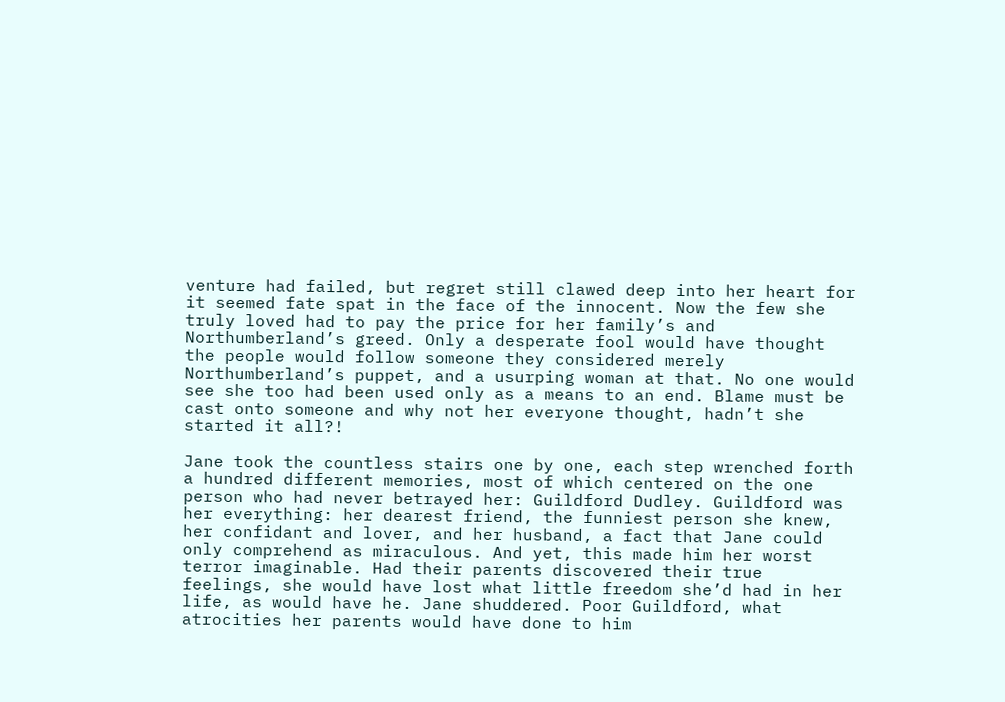venture had failed, but regret still clawed deep into her heart for it seemed fate spat in the face of the innocent. Now the few she truly loved had to pay the price for her family’s and Northumberland’s greed. Only a desperate fool would have thought the people would follow someone they considered merely Northumberland’s puppet, and a usurping woman at that. No one would see she too had been used only as a means to an end. Blame must be cast onto someone and why not her everyone thought, hadn’t she started it all?!

Jane took the countless stairs one by one, each step wrenched forth a hundred different memories, most of which centered on the one person who had never betrayed her: Guildford Dudley. Guildford was her everything: her dearest friend, the funniest person she knew, her confidant and lover, and her husband, a fact that Jane could only comprehend as miraculous. And yet, this made him her worst terror imaginable. Had their parents discovered their true feelings, she would have lost what little freedom she’d had in her life, as would have he. Jane shuddered. Poor Guildford, what atrocities her parents would have done to him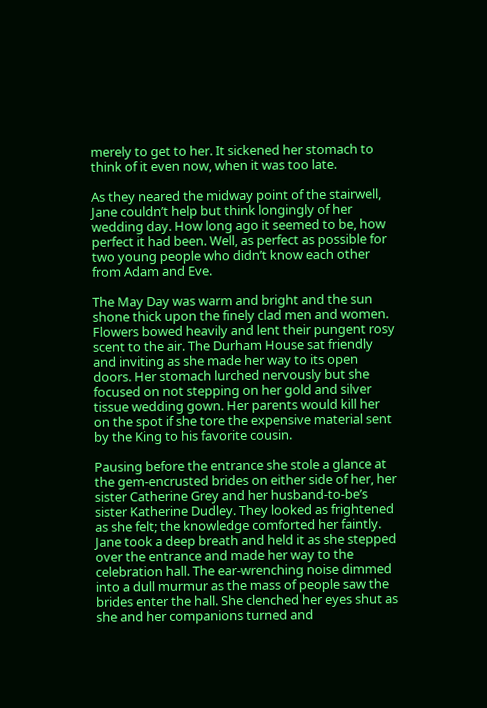merely to get to her. It sickened her stomach to think of it even now, when it was too late.

As they neared the midway point of the stairwell, Jane couldn’t help but think longingly of her wedding day. How long ago it seemed to be, how perfect it had been. Well, as perfect as possible for two young people who didn’t know each other from Adam and Eve.

The May Day was warm and bright and the sun shone thick upon the finely clad men and women. Flowers bowed heavily and lent their pungent rosy scent to the air. The Durham House sat friendly and inviting as she made her way to its open doors. Her stomach lurched nervously but she focused on not stepping on her gold and silver tissue wedding gown. Her parents would kill her on the spot if she tore the expensive material sent by the King to his favorite cousin.

Pausing before the entrance she stole a glance at the gem-encrusted brides on either side of her, her sister Catherine Grey and her husband-to-be’s sister Katherine Dudley. They looked as frightened as she felt; the knowledge comforted her faintly. Jane took a deep breath and held it as she stepped over the entrance and made her way to the celebration hall. The ear-wrenching noise dimmed into a dull murmur as the mass of people saw the brides enter the hall. She clenched her eyes shut as she and her companions turned and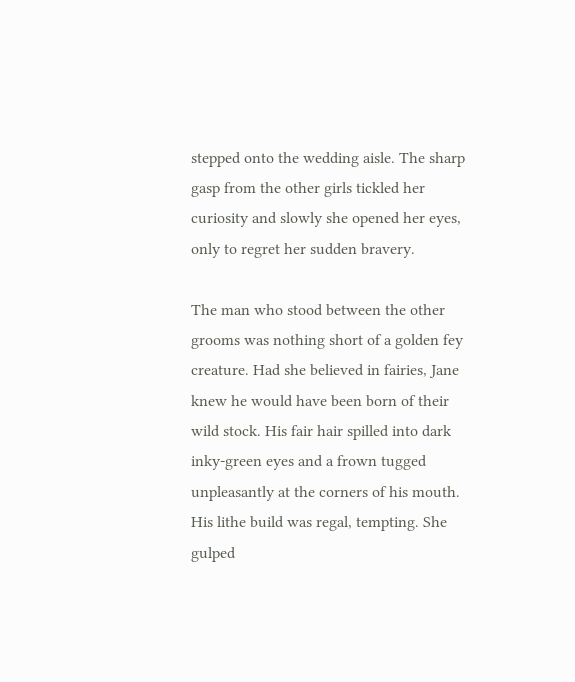stepped onto the wedding aisle. The sharp gasp from the other girls tickled her curiosity and slowly she opened her eyes, only to regret her sudden bravery.

The man who stood between the other grooms was nothing short of a golden fey creature. Had she believed in fairies, Jane knew he would have been born of their wild stock. His fair hair spilled into dark inky-green eyes and a frown tugged unpleasantly at the corners of his mouth. His lithe build was regal, tempting. She gulped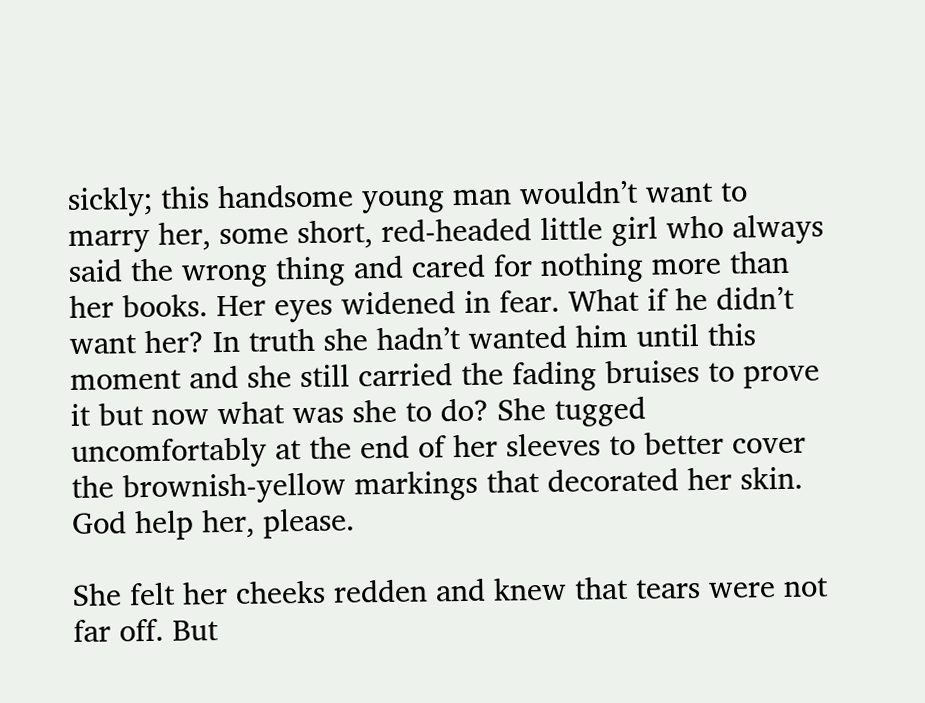sickly; this handsome young man wouldn’t want to marry her, some short, red-headed little girl who always said the wrong thing and cared for nothing more than her books. Her eyes widened in fear. What if he didn’t want her? In truth she hadn’t wanted him until this moment and she still carried the fading bruises to prove it but now what was she to do? She tugged uncomfortably at the end of her sleeves to better cover the brownish-yellow markings that decorated her skin. God help her, please.

She felt her cheeks redden and knew that tears were not far off. But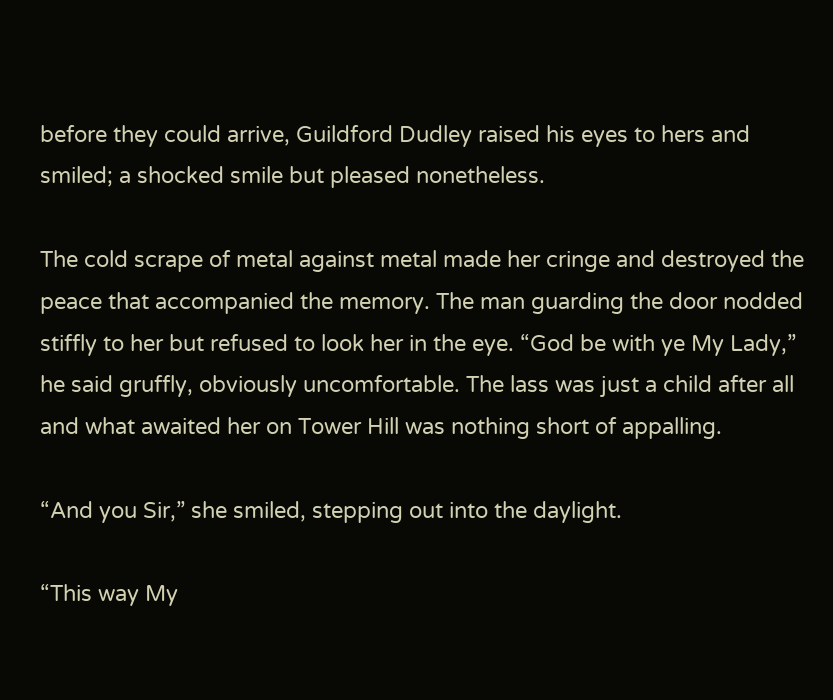before they could arrive, Guildford Dudley raised his eyes to hers and smiled; a shocked smile but pleased nonetheless.

The cold scrape of metal against metal made her cringe and destroyed the peace that accompanied the memory. The man guarding the door nodded stiffly to her but refused to look her in the eye. “God be with ye My Lady,” he said gruffly, obviously uncomfortable. The lass was just a child after all and what awaited her on Tower Hill was nothing short of appalling.

“And you Sir,” she smiled, stepping out into the daylight.

“This way My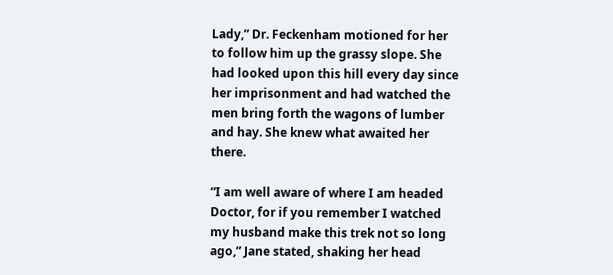Lady,” Dr. Feckenham motioned for her to follow him up the grassy slope. She had looked upon this hill every day since her imprisonment and had watched the men bring forth the wagons of lumber and hay. She knew what awaited her there.

“I am well aware of where I am headed Doctor, for if you remember I watched my husband make this trek not so long ago,” Jane stated, shaking her head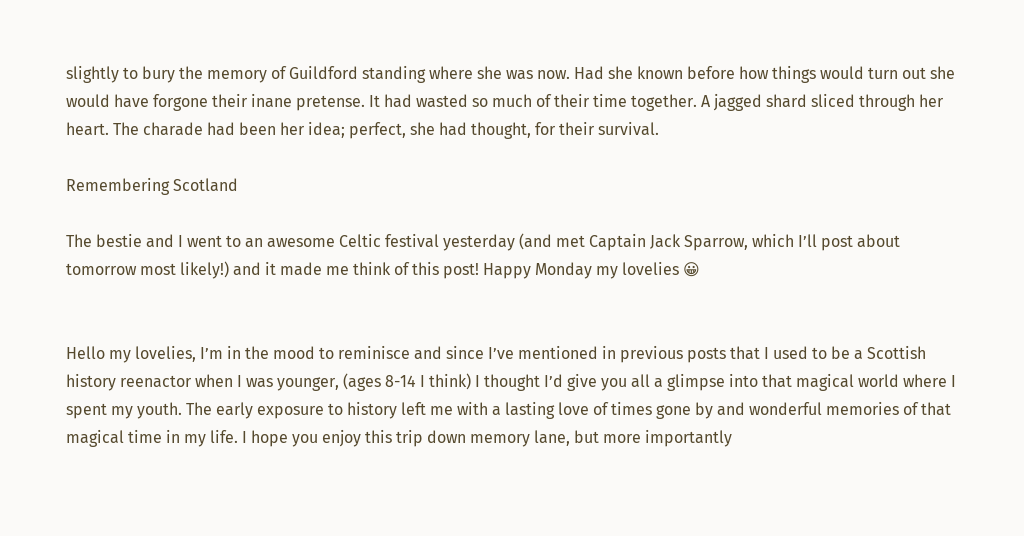slightly to bury the memory of Guildford standing where she was now. Had she known before how things would turn out she would have forgone their inane pretense. It had wasted so much of their time together. A jagged shard sliced through her heart. The charade had been her idea; perfect, she had thought, for their survival.

Remembering Scotland

The bestie and I went to an awesome Celtic festival yesterday (and met Captain Jack Sparrow, which I’ll post about tomorrow most likely!) and it made me think of this post! Happy Monday my lovelies 😀


Hello my lovelies, I’m in the mood to reminisce and since I’ve mentioned in previous posts that I used to be a Scottish history reenactor when I was younger, (ages 8-14 I think) I thought I’d give you all a glimpse into that magical world where I spent my youth. The early exposure to history left me with a lasting love of times gone by and wonderful memories of that magical time in my life. I hope you enjoy this trip down memory lane, but more importantly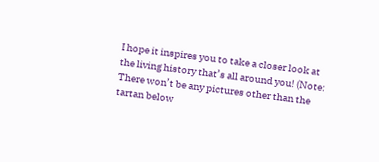I hope it inspires you to take a closer look at the living history that’s all around you! (Note: There won’t be any pictures other than the tartan below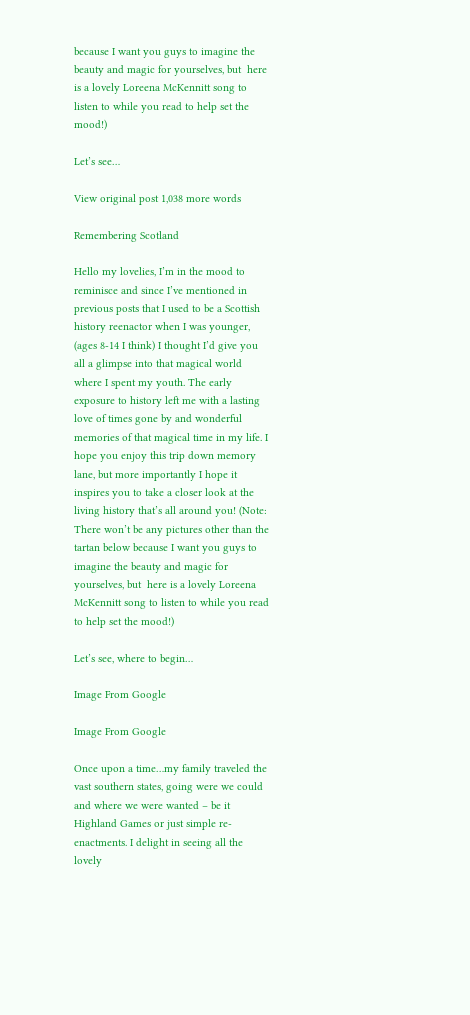because I want you guys to imagine the beauty and magic for yourselves, but  here is a lovely Loreena McKennitt song to listen to while you read to help set the mood!)

Let’s see…

View original post 1,038 more words

Remembering Scotland

Hello my lovelies, I’m in the mood to reminisce and since I’ve mentioned in previous posts that I used to be a Scottish history reenactor when I was younger, (ages 8-14 I think) I thought I’d give you all a glimpse into that magical world where I spent my youth. The early exposure to history left me with a lasting love of times gone by and wonderful memories of that magical time in my life. I hope you enjoy this trip down memory lane, but more importantly I hope it inspires you to take a closer look at the living history that’s all around you! (Note: There won’t be any pictures other than the tartan below because I want you guys to imagine the beauty and magic for yourselves, but  here is a lovely Loreena McKennitt song to listen to while you read to help set the mood!)

Let’s see, where to begin…

Image From Google

Image From Google

Once upon a time…my family traveled the vast southern states, going were we could and where we were wanted – be it Highland Games or just simple re-enactments. I delight in seeing all the lovely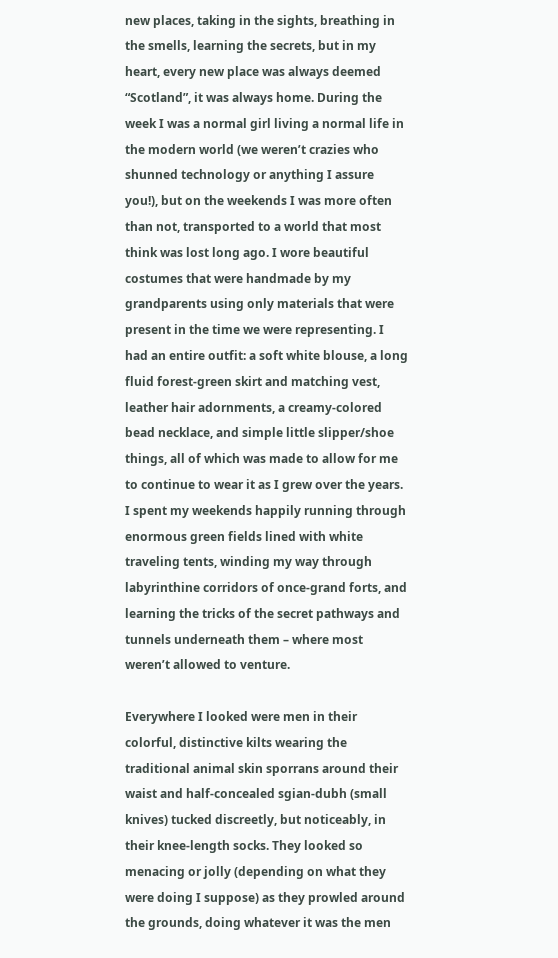new places, taking in the sights, breathing in the smells, learning the secrets, but in my heart, every new place was always deemed “Scotland”, it was always home. During the week I was a normal girl living a normal life in the modern world (we weren’t crazies who shunned technology or anything I assure you!), but on the weekends I was more often than not, transported to a world that most think was lost long ago. I wore beautiful costumes that were handmade by my grandparents using only materials that were present in the time we were representing. I had an entire outfit: a soft white blouse, a long fluid forest-green skirt and matching vest, leather hair adornments, a creamy-colored bead necklace, and simple little slipper/shoe things, all of which was made to allow for me to continue to wear it as I grew over the years. I spent my weekends happily running through enormous green fields lined with white traveling tents, winding my way through labyrinthine corridors of once-grand forts, and learning the tricks of the secret pathways and tunnels underneath them – where most weren’t allowed to venture.

Everywhere I looked were men in their colorful, distinctive kilts wearing the traditional animal skin sporrans around their waist and half-concealed sgian-dubh (small knives) tucked discreetly, but noticeably, in their knee-length socks. They looked so menacing or jolly (depending on what they were doing I suppose) as they prowled around the grounds, doing whatever it was the men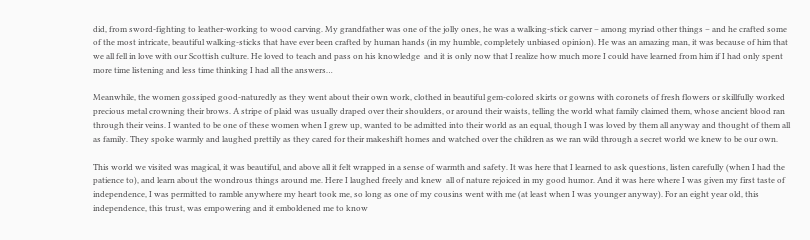did, from sword-fighting to leather-working to wood carving. My grandfather was one of the jolly ones, he was a walking-stick carver – among myriad other things – and he crafted some of the most intricate, beautiful walking-sticks that have ever been crafted by human hands (in my humble, completely unbiased opinion). He was an amazing man, it was because of him that we all fell in love with our Scottish culture. He loved to teach and pass on his knowledge  and it is only now that I realize how much more I could have learned from him if I had only spent more time listening and less time thinking I had all the answers…

Meanwhile, the women gossiped good-naturedly as they went about their own work, clothed in beautiful gem-colored skirts or gowns with coronets of fresh flowers or skillfully worked precious metal crowning their brows. A stripe of plaid was usually draped over their shoulders, or around their waists, telling the world what family claimed them, whose ancient blood ran through their veins. I wanted to be one of these women when I grew up, wanted to be admitted into their world as an equal, though I was loved by them all anyway and thought of them all as family. They spoke warmly and laughed prettily as they cared for their makeshift homes and watched over the children as we ran wild through a secret world we knew to be our own.

This world we visited was magical, it was beautiful, and above all it felt wrapped in a sense of warmth and safety. It was here that I learned to ask questions, listen carefully (when I had the patience to), and learn about the wondrous things around me. Here I laughed freely and knew  all of nature rejoiced in my good humor. And it was here where I was given my first taste of independence, I was permitted to ramble anywhere my heart took me, so long as one of my cousins went with me (at least when I was younger anyway). For an eight year old, this independence, this trust, was empowering and it emboldened me to know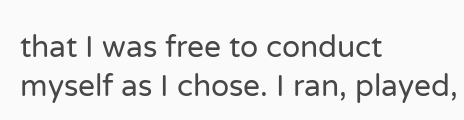that I was free to conduct myself as I chose. I ran, played,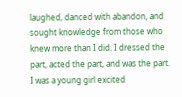laughed, danced with abandon, and sought knowledge from those who knew more than I did. I dressed the part, acted the part, and was the part. I was a young girl excited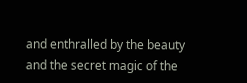and enthralled by the beauty and the secret magic of the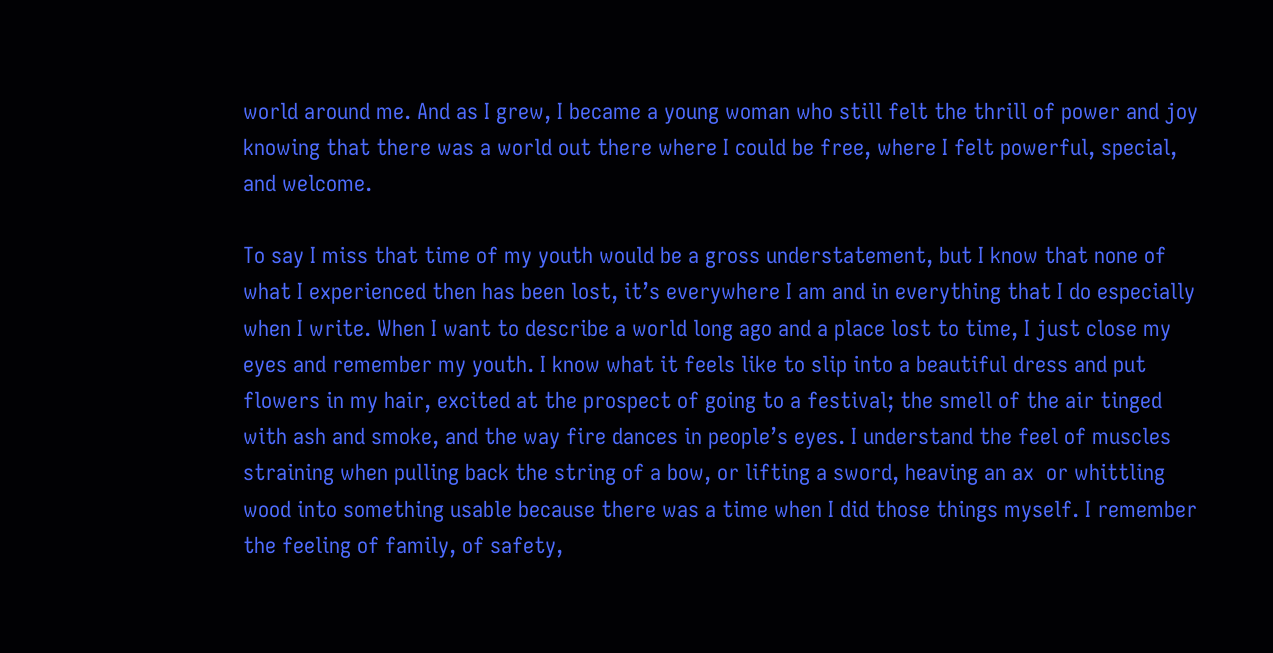world around me. And as I grew, I became a young woman who still felt the thrill of power and joy knowing that there was a world out there where I could be free, where I felt powerful, special, and welcome.

To say I miss that time of my youth would be a gross understatement, but I know that none of what I experienced then has been lost, it’s everywhere I am and in everything that I do especially when I write. When I want to describe a world long ago and a place lost to time, I just close my eyes and remember my youth. I know what it feels like to slip into a beautiful dress and put flowers in my hair, excited at the prospect of going to a festival; the smell of the air tinged with ash and smoke, and the way fire dances in people’s eyes. I understand the feel of muscles straining when pulling back the string of a bow, or lifting a sword, heaving an ax  or whittling wood into something usable because there was a time when I did those things myself. I remember the feeling of family, of safety,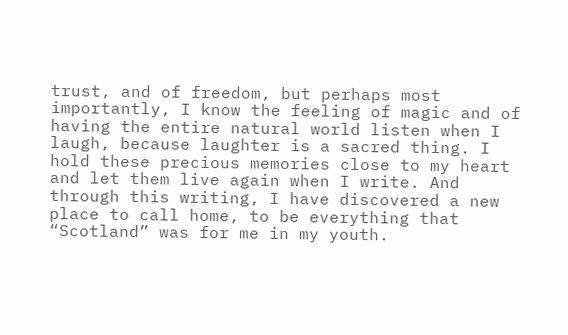trust, and of freedom, but perhaps most importantly, I know the feeling of magic and of having the entire natural world listen when I laugh, because laughter is a sacred thing. I hold these precious memories close to my heart and let them live again when I write. And through this writing, I have discovered a new place to call home, to be everything that “Scotland” was for me in my youth.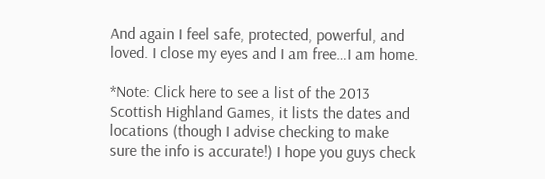And again I feel safe, protected, powerful, and loved. I close my eyes and I am free…I am home.

*Note: Click here to see a list of the 2013 Scottish Highland Games, it lists the dates and locations (though I advise checking to make sure the info is accurate!) I hope you guys check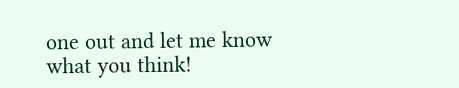one out and let me know what you think!